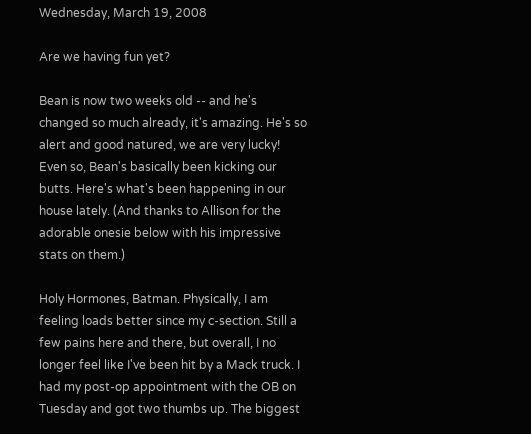Wednesday, March 19, 2008

Are we having fun yet?

Bean is now two weeks old -- and he's changed so much already, it's amazing. He's so alert and good natured, we are very lucky! Even so, Bean's basically been kicking our butts. Here's what's been happening in our house lately. (And thanks to Allison for the adorable onesie below with his impressive stats on them.)

Holy Hormones, Batman. Physically, I am feeling loads better since my c-section. Still a few pains here and there, but overall, I no longer feel like I've been hit by a Mack truck. I had my post-op appointment with the OB on Tuesday and got two thumbs up. The biggest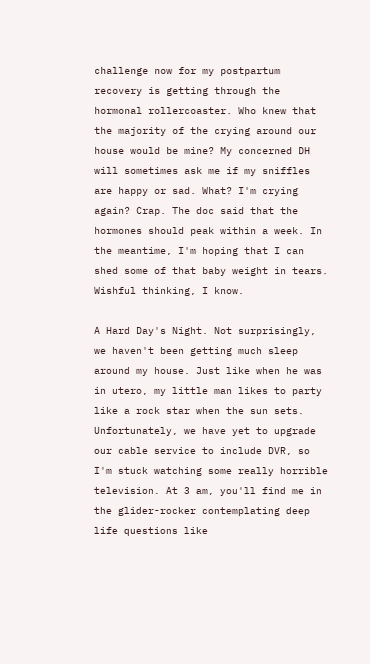challenge now for my postpartum recovery is getting through the hormonal rollercoaster. Who knew that the majority of the crying around our house would be mine? My concerned DH will sometimes ask me if my sniffles are happy or sad. What? I'm crying again? Crap. The doc said that the hormones should peak within a week. In the meantime, I'm hoping that I can shed some of that baby weight in tears. Wishful thinking, I know.

A Hard Day's Night. Not surprisingly, we haven't been getting much sleep around my house. Just like when he was in utero, my little man likes to party like a rock star when the sun sets. Unfortunately, we have yet to upgrade our cable service to include DVR, so I'm stuck watching some really horrible television. At 3 am, you'll find me in the glider-rocker contemplating deep life questions like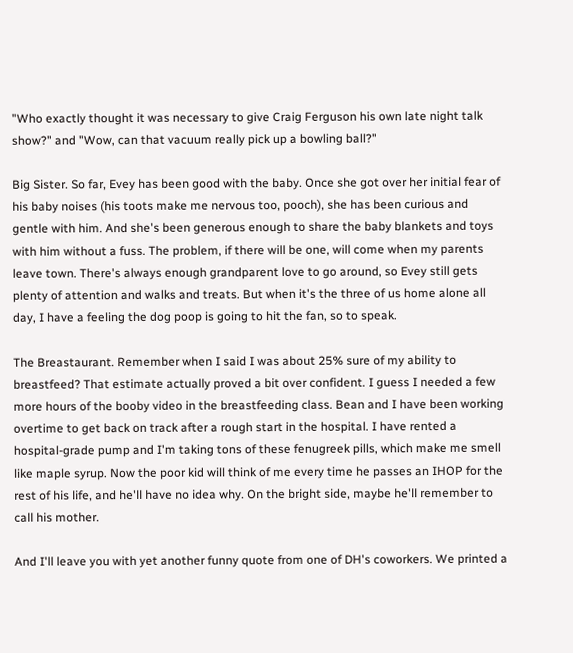"Who exactly thought it was necessary to give Craig Ferguson his own late night talk show?" and "Wow, can that vacuum really pick up a bowling ball?"

Big Sister. So far, Evey has been good with the baby. Once she got over her initial fear of his baby noises (his toots make me nervous too, pooch), she has been curious and gentle with him. And she's been generous enough to share the baby blankets and toys with him without a fuss. The problem, if there will be one, will come when my parents leave town. There's always enough grandparent love to go around, so Evey still gets plenty of attention and walks and treats. But when it's the three of us home alone all day, I have a feeling the dog poop is going to hit the fan, so to speak.

The Breastaurant. Remember when I said I was about 25% sure of my ability to breastfeed? That estimate actually proved a bit over confident. I guess I needed a few more hours of the booby video in the breastfeeding class. Bean and I have been working overtime to get back on track after a rough start in the hospital. I have rented a hospital-grade pump and I'm taking tons of these fenugreek pills, which make me smell like maple syrup. Now the poor kid will think of me every time he passes an IHOP for the rest of his life, and he'll have no idea why. On the bright side, maybe he'll remember to call his mother.

And I'll leave you with yet another funny quote from one of DH's coworkers. We printed a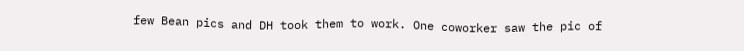few Bean pics and DH took them to work. One coworker saw the pic of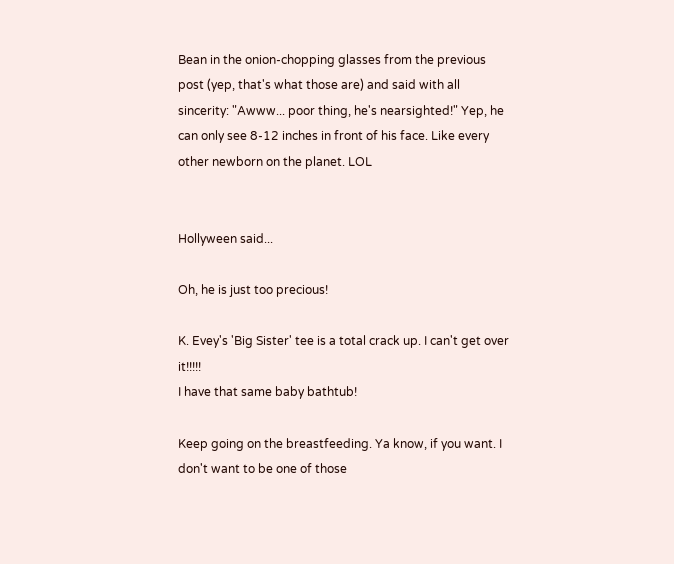Bean in the onion-chopping glasses from the previous post (yep, that's what those are) and said with all sincerity: "Awww... poor thing, he's nearsighted!" Yep, he can only see 8-12 inches in front of his face. Like every other newborn on the planet. LOL


Hollyween said...

Oh, he is just too precious!

K. Evey's 'Big Sister' tee is a total crack up. I can't get over it!!!!!
I have that same baby bathtub!

Keep going on the breastfeeding. Ya know, if you want. I don't want to be one of those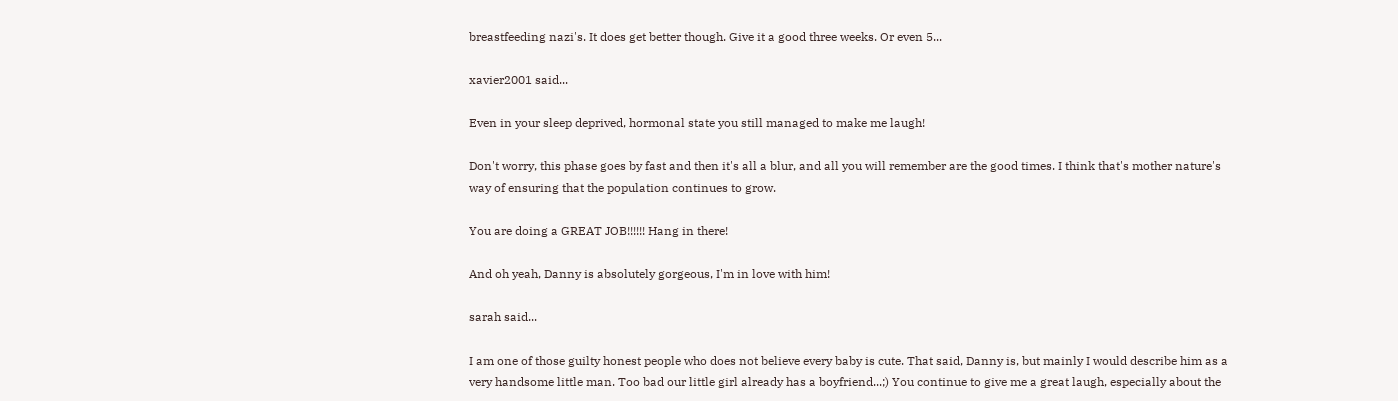breastfeeding nazi's. It does get better though. Give it a good three weeks. Or even 5...

xavier2001 said...

Even in your sleep deprived, hormonal state you still managed to make me laugh!

Don't worry, this phase goes by fast and then it's all a blur, and all you will remember are the good times. I think that's mother nature's way of ensuring that the population continues to grow.

You are doing a GREAT JOB!!!!!! Hang in there!

And oh yeah, Danny is absolutely gorgeous, I'm in love with him!

sarah said...

I am one of those guilty honest people who does not believe every baby is cute. That said, Danny is, but mainly I would describe him as a very handsome little man. Too bad our little girl already has a boyfriend...;) You continue to give me a great laugh, especially about the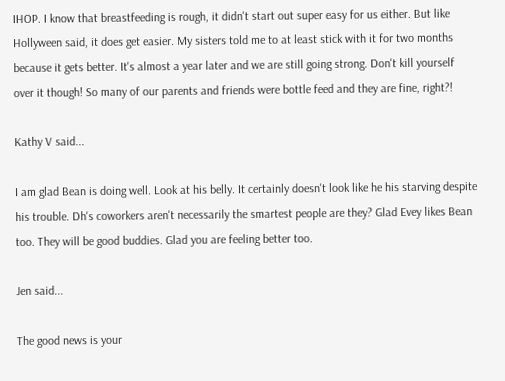IHOP. I know that breastfeeding is rough, it didn't start out super easy for us either. But like Hollyween said, it does get easier. My sisters told me to at least stick with it for two months because it gets better. It's almost a year later and we are still going strong. Don't kill yourself over it though! So many of our parents and friends were bottle feed and they are fine, right?!

Kathy V said...

I am glad Bean is doing well. Look at his belly. It certainly doesn't look like he his starving despite his trouble. Dh's coworkers aren't necessarily the smartest people are they? Glad Evey likes Bean too. They will be good buddies. Glad you are feeling better too.

Jen said...

The good news is your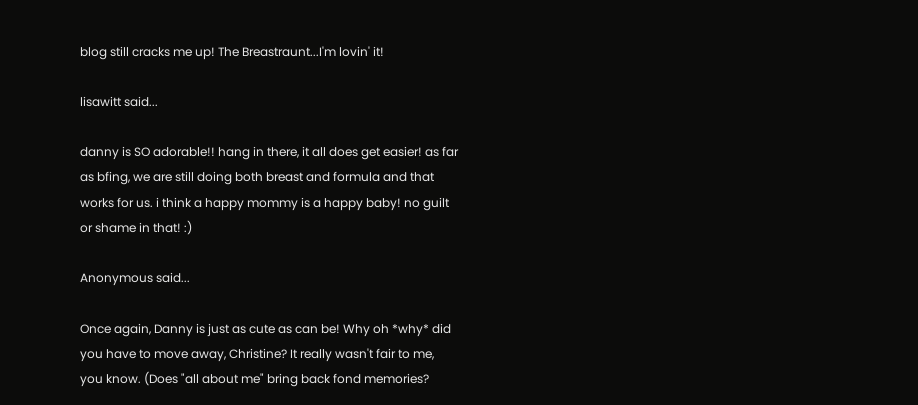blog still cracks me up! The Breastraunt...I'm lovin' it!

lisawitt said...

danny is SO adorable!! hang in there, it all does get easier! as far as bfing, we are still doing both breast and formula and that works for us. i think a happy mommy is a happy baby! no guilt or shame in that! :)

Anonymous said...

Once again, Danny is just as cute as can be! Why oh *why* did you have to move away, Christine? It really wasn't fair to me, you know. (Does "all about me" bring back fond memories?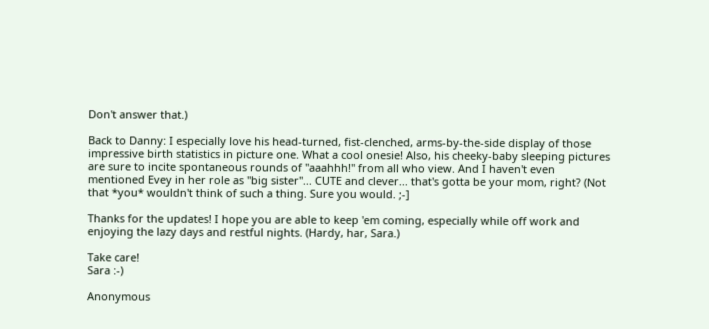Don't answer that.)

Back to Danny: I especially love his head-turned, fist-clenched, arms-by-the-side display of those impressive birth statistics in picture one. What a cool onesie! Also, his cheeky-baby sleeping pictures are sure to incite spontaneous rounds of "aaahhh!" from all who view. And I haven't even mentioned Evey in her role as "big sister"... CUTE and clever... that's gotta be your mom, right? (Not that *you* wouldn't think of such a thing. Sure you would. ;-]

Thanks for the updates! I hope you are able to keep 'em coming, especially while off work and enjoying the lazy days and restful nights. (Hardy, har, Sara.)

Take care!
Sara :-)

Anonymous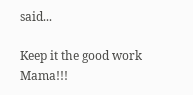said...

Keep it the good work Mama!!!